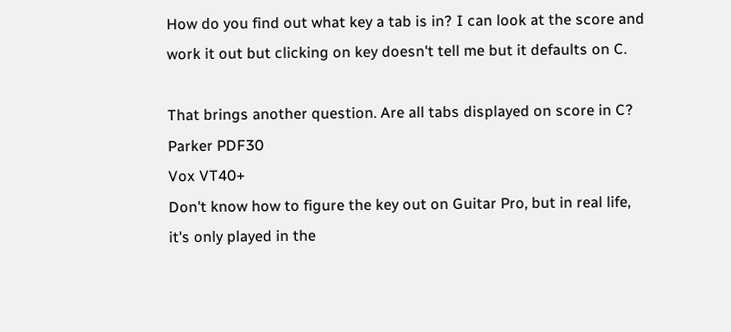How do you find out what key a tab is in? I can look at the score and work it out but clicking on key doesn't tell me but it defaults on C.

That brings another question. Are all tabs displayed on score in C?
Parker PDF30
Vox VT40+
Don't know how to figure the key out on Guitar Pro, but in real life, it's only played in the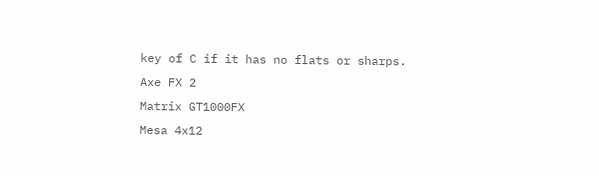key of C if it has no flats or sharps.
Axe FX 2
Matrix GT1000FX
Mesa 4x12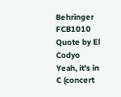Behringer FCB1010
Quote by El Codyo
Yeah, it's in C (concert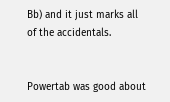Bb) and it just marks all of the accidentals.


Powertab was good about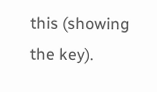this (showing the key).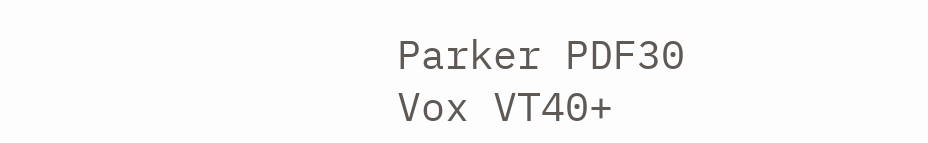Parker PDF30
Vox VT40+